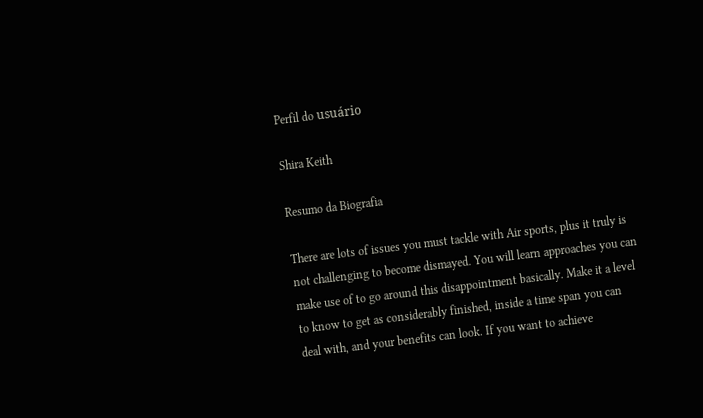Perfil do usuário

Shira Keith

Resumo da Biografia

There are lots of issues you must tackle with Air sports, plus it truly is not challenging to become dismayed. You will learn approaches you can make use of to go around this disappointment basically. Make it a level to know to get as considerably finished, inside a time span you can deal with, and your benefits can look. If you want to achieve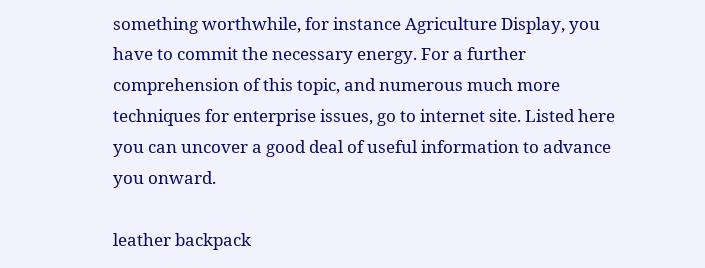something worthwhile, for instance Agriculture Display, you have to commit the necessary energy. For a further comprehension of this topic, and numerous much more techniques for enterprise issues, go to internet site. Listed here you can uncover a good deal of useful information to advance you onward.

leather backpack